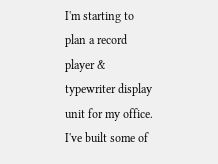I'm starting to plan a record player & typewriter display unit for my office. I've built some of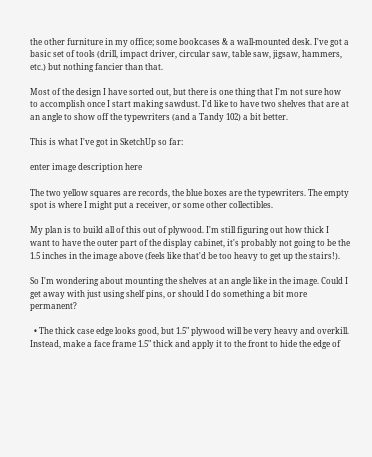the other furniture in my office; some bookcases & a wall-mounted desk. I've got a basic set of tools (drill, impact driver, circular saw, table saw, jigsaw, hammers, etc.) but nothing fancier than that.

Most of the design I have sorted out, but there is one thing that I'm not sure how to accomplish once I start making sawdust. I'd like to have two shelves that are at an angle to show off the typewriters (and a Tandy 102) a bit better.

This is what I've got in SketchUp so far:

enter image description here

The two yellow squares are records, the blue boxes are the typewriters. The empty spot is where I might put a receiver, or some other collectibles.

My plan is to build all of this out of plywood. I'm still figuring out how thick I want to have the outer part of the display cabinet, it's probably not going to be the 1.5 inches in the image above (feels like that'd be too heavy to get up the stairs!).

So I'm wondering about mounting the shelves at an angle like in the image. Could I get away with just using shelf pins, or should I do something a bit more permanent?

  • The thick case edge looks good, but 1.5" plywood will be very heavy and overkill. Instead, make a face frame 1.5" thick and apply it to the front to hide the edge of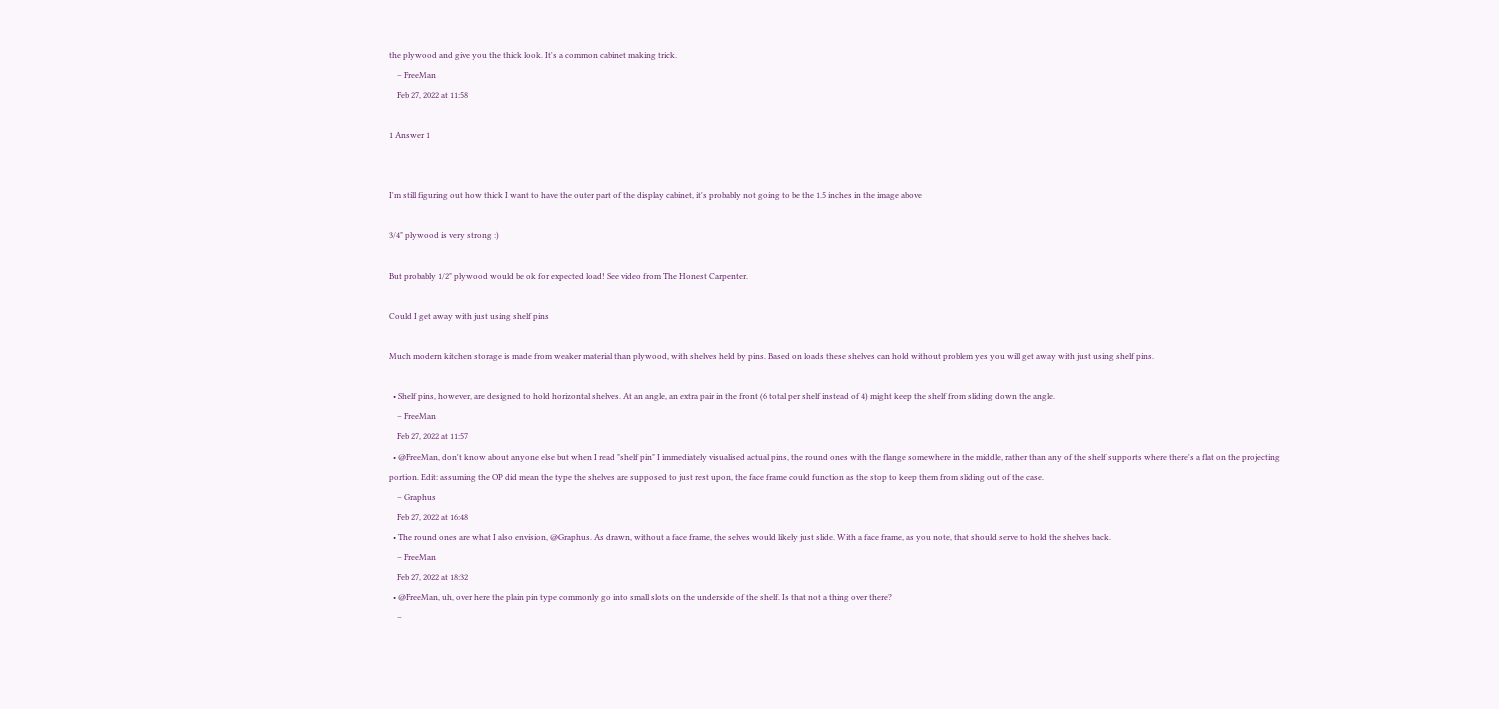the plywood and give you the thick look. It's a common cabinet making trick.
    – FreeMan
    Feb 27, 2022 at 11:58

1 Answer 1


I'm still figuring out how thick I want to have the outer part of the display cabinet, it's probably not going to be the 1.5 inches in the image above

3/4" plywood is very strong :)

But probably 1/2" plywood would be ok for expected load! See video from The Honest Carpenter.

Could I get away with just using shelf pins

Much modern kitchen storage is made from weaker material than plywood, with shelves held by pins. Based on loads these shelves can hold without problem yes you will get away with just using shelf pins.

  • Shelf pins, however, are designed to hold horizontal shelves. At an angle, an extra pair in the front (6 total per shelf instead of 4) might keep the shelf from sliding down the angle.
    – FreeMan
    Feb 27, 2022 at 11:57
  • @FreeMan, don't know about anyone else but when I read "shelf pin" I immediately visualised actual pins, the round ones with the flange somewhere in the middle, rather than any of the shelf supports where there's a flat on the projecting portion. Edit: assuming the OP did mean the type the shelves are supposed to just rest upon, the face frame could function as the stop to keep them from sliding out of the case.
    – Graphus
    Feb 27, 2022 at 16:48
  • The round ones are what I also envision, @Graphus. As drawn, without a face frame, the selves would likely just slide. With a face frame, as you note, that should serve to hold the shelves back.
    – FreeMan
    Feb 27, 2022 at 18:32
  • @FreeMan, uh, over here the plain pin type commonly go into small slots on the underside of the shelf. Is that not a thing over there?
    –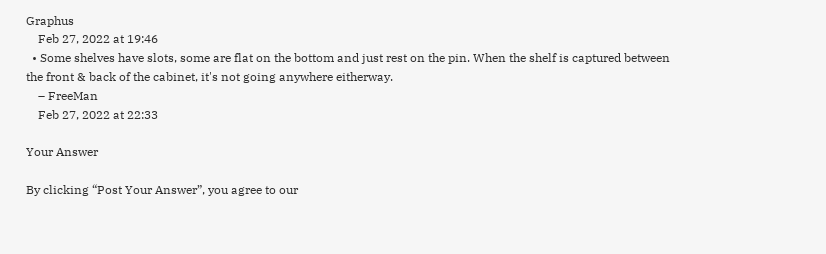Graphus
    Feb 27, 2022 at 19:46
  • Some shelves have slots, some are flat on the bottom and just rest on the pin. When the shelf is captured between the front & back of the cabinet, it's not going anywhere eitherway.
    – FreeMan
    Feb 27, 2022 at 22:33

Your Answer

By clicking “Post Your Answer”, you agree to our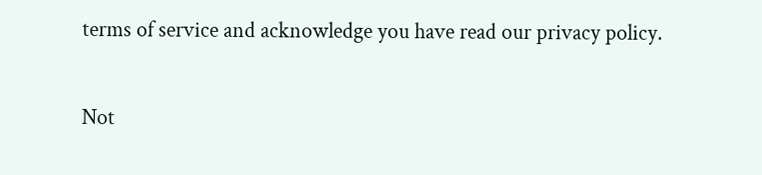terms of service and acknowledge you have read our privacy policy.

Not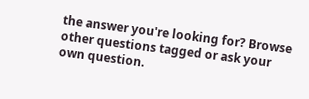the answer you're looking for? Browse other questions tagged or ask your own question.